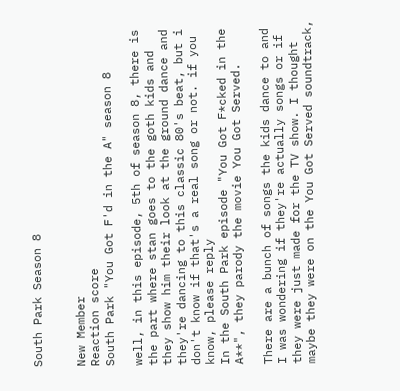South Park Season 8


New Member
Reaction score
South Park "You Got F'd in the A" season 8

well, in this episode, 5th of season 8, there is the part where stan goes to the goth kids and they show him their look at the ground dance and they're dancing to this classic 80's beat, but i don't know if that's a real song or not. if you know, please reply
In the South Park episode "You Got F*cked in the A**", they parody the movie You Got Served.

There are a bunch of songs the kids dance to and I was wondering if they're actually songs or if they were just made for the TV show. I thought maybe they were on the You Got Served soundtrack,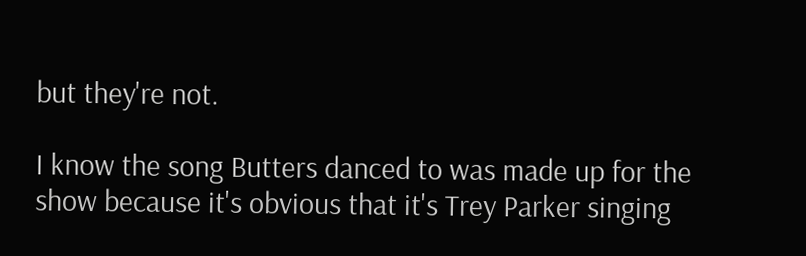but they're not.

I know the song Butters danced to was made up for the show because it's obvious that it's Trey Parker singing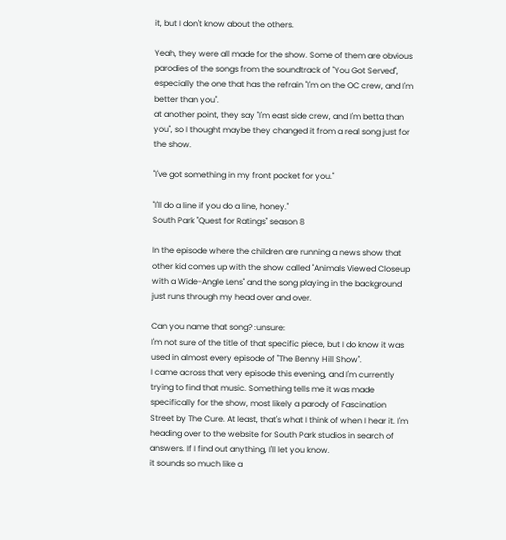it, but I don't know about the others.

Yeah, they were all made for the show. Some of them are obvious parodies of the songs from the soundtrack of "You Got Served", especially the one that has the refrain "I'm on the OC crew, and I'm better than you".
at another point, they say "I'm east side crew, and I'm betta than you", so I thought maybe they changed it from a real song just for the show.

"I've got something in my front pocket for you."

"I'll do a line if you do a line, honey."
South Park "Quest for Ratings" season 8

In the episode where the children are running a news show that other kid comes up with the show called "Animals Viewed Closeup with a Wide-Angle Lens" and the song playing in the background just runs through my head over and over.

Can you name that song? :unsure:
I'm not sure of the title of that specific piece, but I do know it was used in almost every episode of "The Benny Hill Show".
I came across that very episode this evening, and I'm currently trying to find that music. Something tells me it was made specifically for the show, most likely a parody of Fascination Street by The Cure. At least, that's what I think of when I hear it. I'm heading over to the website for South Park studios in search of answers. If I find out anything, I'll let you know.
it sounds so much like a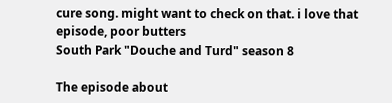cure song. might want to check on that. i love that episode, poor butters
South Park "Douche and Turd" season 8

The episode about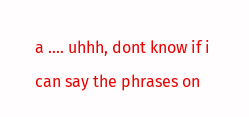a .... uhhh, dont know if i can say the phrases on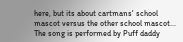here, but its about cartmans' school mascot versus the other school mascot... The song is performed by Puff daddy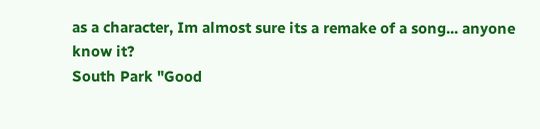as a character, Im almost sure its a remake of a song... anyone know it?
South Park "Good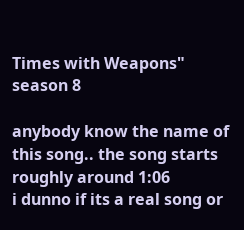Times with Weapons" season 8

anybody know the name of this song.. the song starts roughly around 1:06
i dunno if its a real song or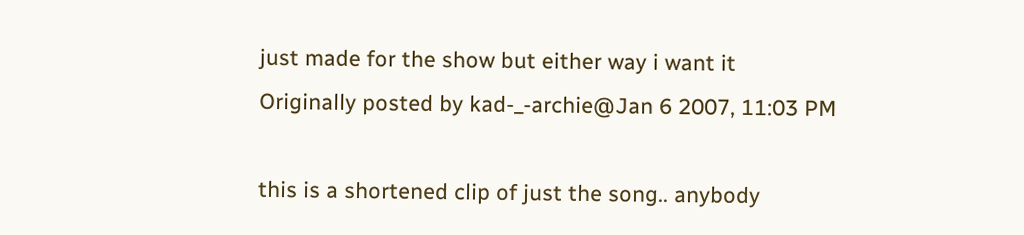just made for the show but either way i want it
Originally posted by kad-_-archie@Jan 6 2007, 11:03 PM

this is a shortened clip of just the song.. anybody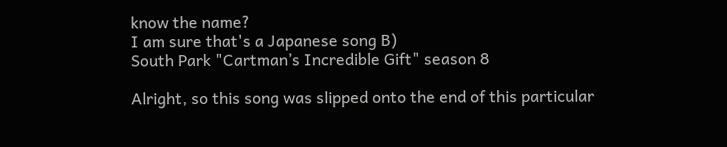know the name?
I am sure that's a Japanese song B)
South Park "Cartman’s Incredible Gift" season 8

Alright, so this song was slipped onto the end of this particular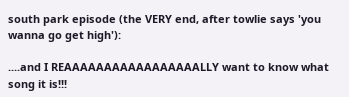south park episode (the VERY end, after towlie says 'you wanna go get high'):

....and I REAAAAAAAAAAAAAAAAALLY want to know what song it is!!!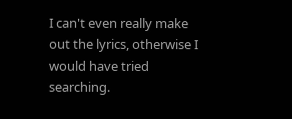I can't even really make out the lyrics, otherwise I would have tried searching.